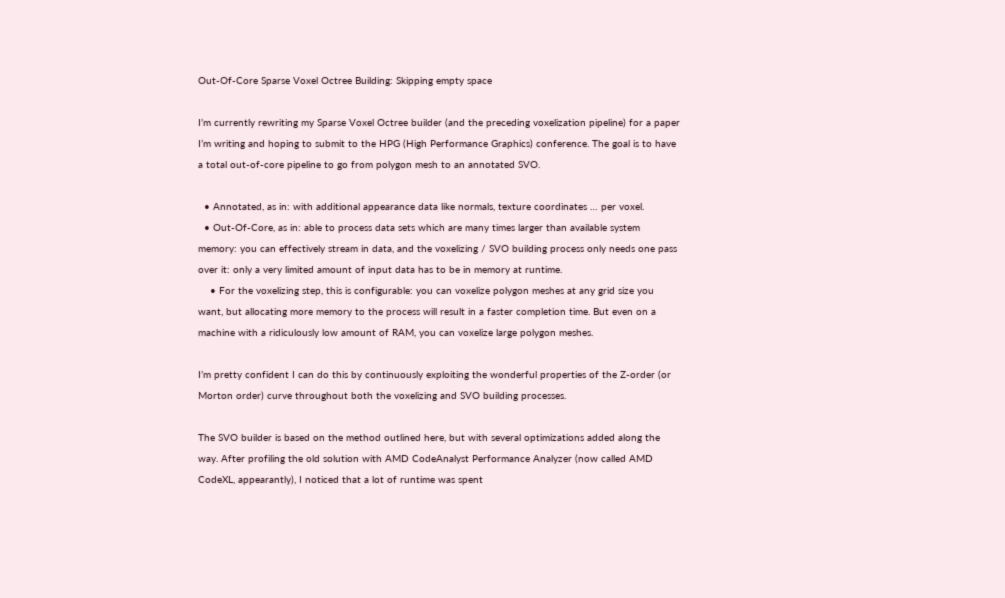Out-Of-Core Sparse Voxel Octree Building: Skipping empty space

I’m currently rewriting my Sparse Voxel Octree builder (and the preceding voxelization pipeline) for a paper I’m writing and hoping to submit to the HPG (High Performance Graphics) conference. The goal is to have a total out-of-core pipeline to go from polygon mesh to an annotated SVO.

  • Annotated, as in: with additional appearance data like normals, texture coordinates … per voxel.
  • Out-Of-Core, as in: able to process data sets which are many times larger than available system memory: you can effectively stream in data, and the voxelizing / SVO building process only needs one pass over it: only a very limited amount of input data has to be in memory at runtime.
    • For the voxelizing step, this is configurable: you can voxelize polygon meshes at any grid size you want, but allocating more memory to the process will result in a faster completion time. But even on a machine with a ridiculously low amount of RAM, you can voxelize large polygon meshes.

I’m pretty confident I can do this by continuously exploiting the wonderful properties of the Z-order (or Morton order) curve throughout both the voxelizing and SVO building processes.

The SVO builder is based on the method outlined here, but with several optimizations added along the way. After profiling the old solution with AMD CodeAnalyst Performance Analyzer (now called AMD CodeXL, appearantly), I noticed that a lot of runtime was spent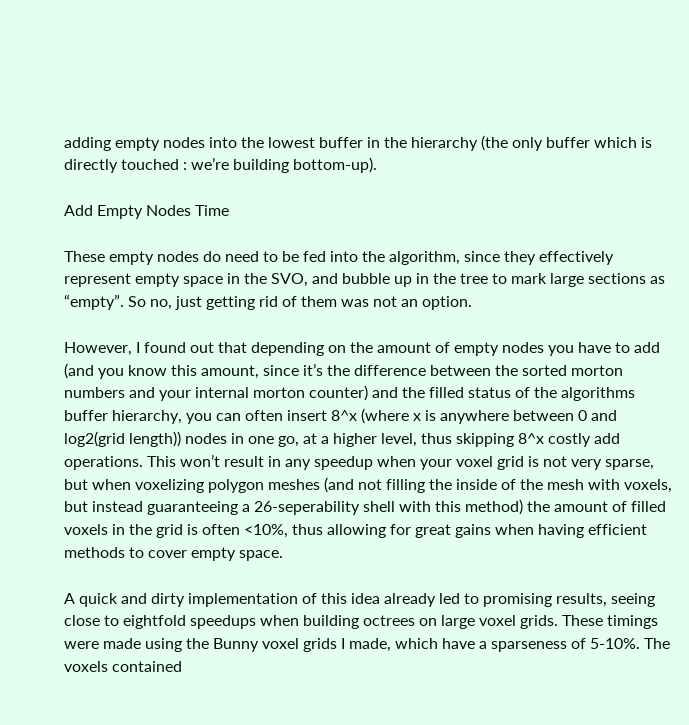adding empty nodes into the lowest buffer in the hierarchy (the only buffer which is directly touched : we’re building bottom-up).

Add Empty Nodes Time

These empty nodes do need to be fed into the algorithm, since they effectively represent empty space in the SVO, and bubble up in the tree to mark large sections as “empty”. So no, just getting rid of them was not an option.

However, I found out that depending on the amount of empty nodes you have to add (and you know this amount, since it’s the difference between the sorted morton numbers and your internal morton counter) and the filled status of the algorithms buffer hierarchy, you can often insert 8^x (where x is anywhere between 0 and log2(grid length)) nodes in one go, at a higher level, thus skipping 8^x costly add operations. This won’t result in any speedup when your voxel grid is not very sparse, but when voxelizing polygon meshes (and not filling the inside of the mesh with voxels, but instead guaranteeing a 26-seperability shell with this method) the amount of filled voxels in the grid is often <10%, thus allowing for great gains when having efficient methods to cover empty space.

A quick and dirty implementation of this idea already led to promising results, seeing close to eightfold speedups when building octrees on large voxel grids. These timings were made using the Bunny voxel grids I made, which have a sparseness of 5-10%. The voxels contained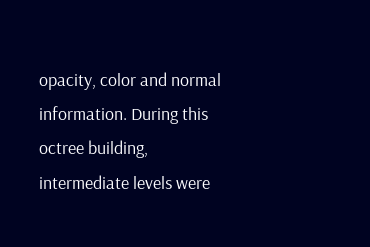opacity, color and normal information. During this octree building, intermediate levels were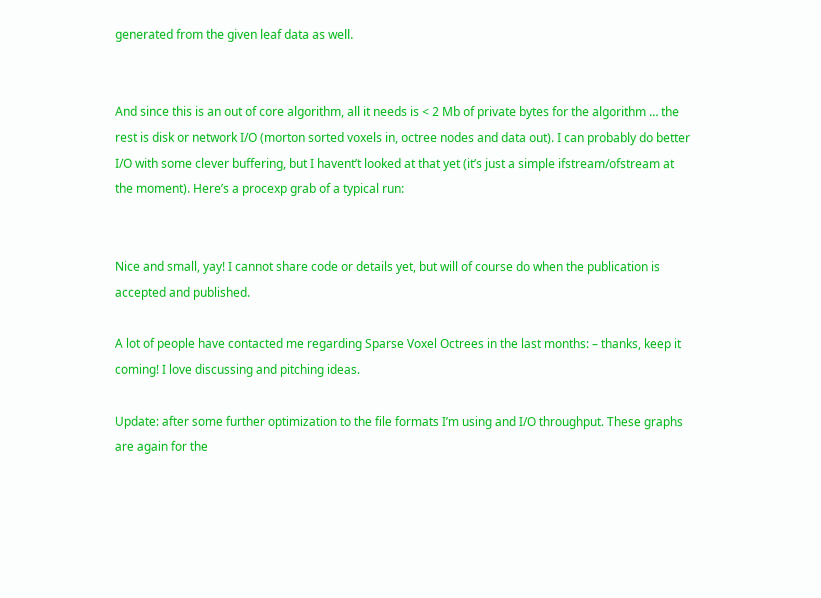generated from the given leaf data as well.


And since this is an out of core algorithm, all it needs is < 2 Mb of private bytes for the algorithm … the rest is disk or network I/O (morton sorted voxels in, octree nodes and data out). I can probably do better I/O with some clever buffering, but I havent’t looked at that yet (it’s just a simple ifstream/ofstream at the moment). Here’s a procexp grab of a typical run:


Nice and small, yay! I cannot share code or details yet, but will of course do when the publication is accepted and published.

A lot of people have contacted me regarding Sparse Voxel Octrees in the last months: – thanks, keep it coming! I love discussing and pitching ideas.

Update: after some further optimization to the file formats I’m using and I/O throughput. These graphs are again for the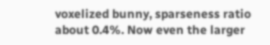voxelized bunny, sparseness ratio about 0.4%. Now even the larger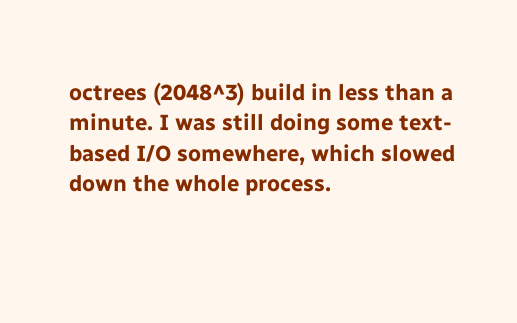octrees (2048^3) build in less than a minute. I was still doing some text-based I/O somewhere, which slowed down the whole process.